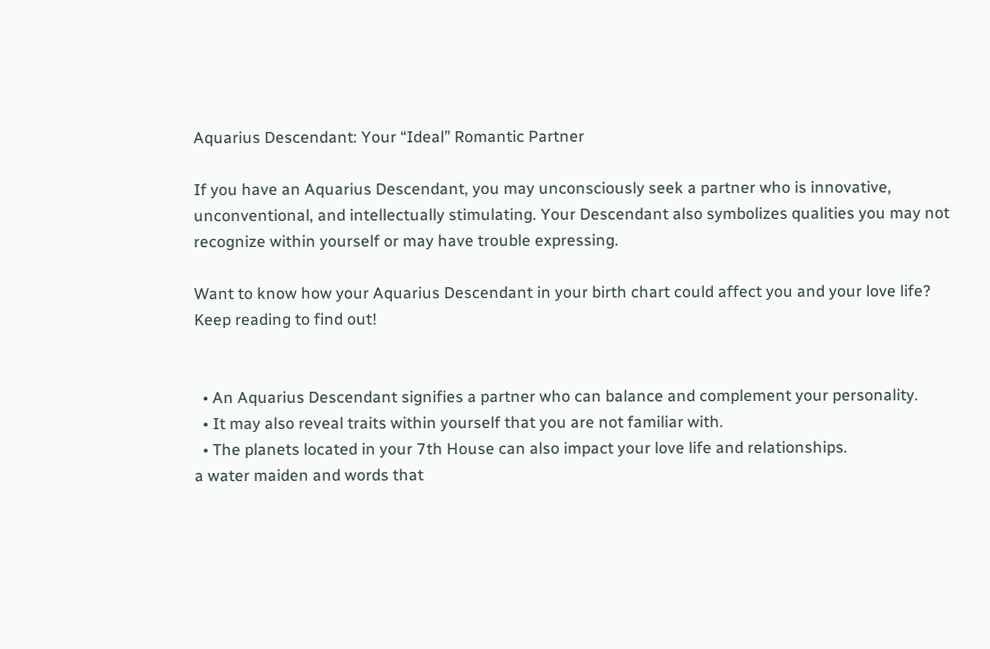Aquarius Descendant: Your “Ideal” Romantic Partner

If you have an Aquarius Descendant, you may unconsciously seek a partner who is innovative, unconventional, and intellectually stimulating. Your Descendant also symbolizes qualities you may not recognize within yourself or may have trouble expressing.

Want to know how your Aquarius Descendant in your birth chart could affect you and your love life? Keep reading to find out!


  • An Aquarius Descendant signifies a partner who can balance and complement your personality.
  • It may also reveal traits within yourself that you are not familiar with.
  • The planets located in your 7th House can also impact your love life and relationships.
a water maiden and words that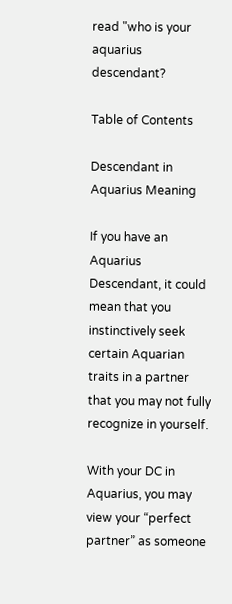read "who is your aquarius descendant?

Table of Contents

Descendant in Aquarius Meaning

If you have an Aquarius Descendant, it could mean that you instinctively seek certain Aquarian traits in a partner that you may not fully recognize in yourself.

With your DC in Aquarius, you may view your “perfect partner” as someone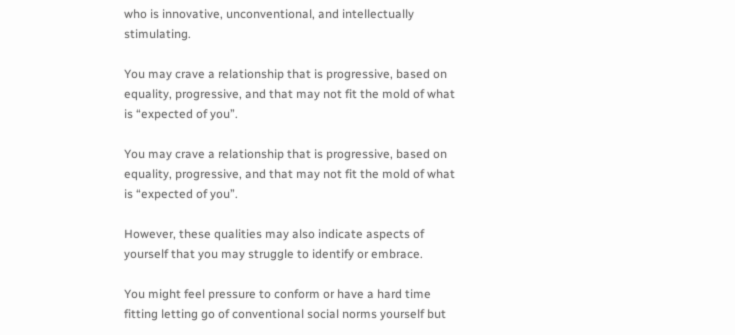who is innovative, unconventional, and intellectually stimulating.

You may crave a relationship that is progressive, based on equality, progressive, and that may not fit the mold of what is “expected of you”.

You may crave a relationship that is progressive, based on equality, progressive, and that may not fit the mold of what is “expected of you”.

However, these qualities may also indicate aspects of yourself that you may struggle to identify or embrace.

You might feel pressure to conform or have a hard time fitting letting go of conventional social norms yourself but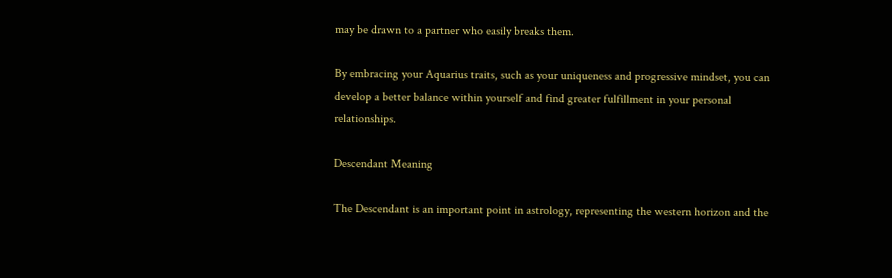may be drawn to a partner who easily breaks them.

By embracing your Aquarius traits, such as your uniqueness and progressive mindset, you can develop a better balance within yourself and find greater fulfillment in your personal relationships.

Descendant Meaning

The Descendant is an important point in astrology, representing the western horizon and the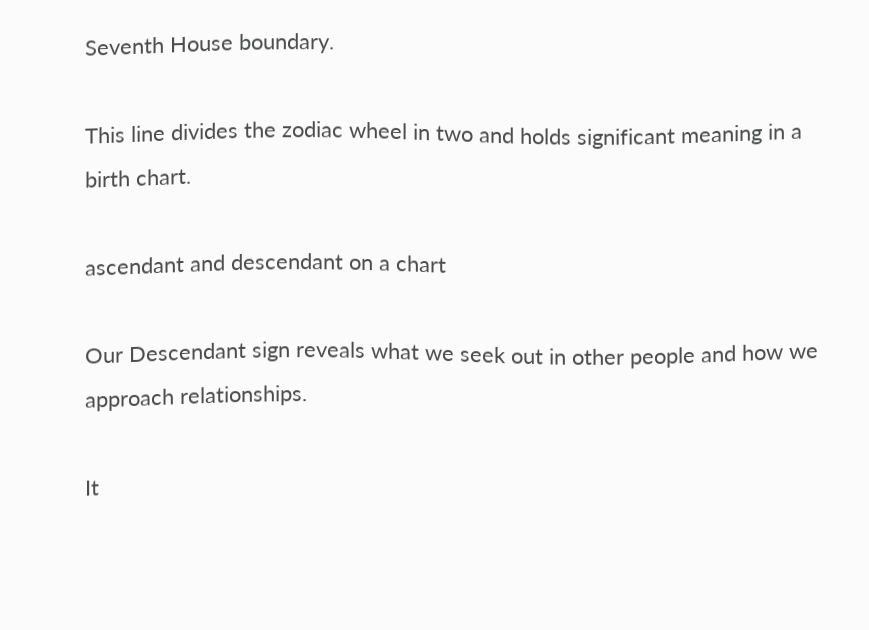Seventh House boundary.

This line divides the zodiac wheel in two and holds significant meaning in a birth chart.

ascendant and descendant on a chart

Our Descendant sign reveals what we seek out in other people and how we approach relationships.

It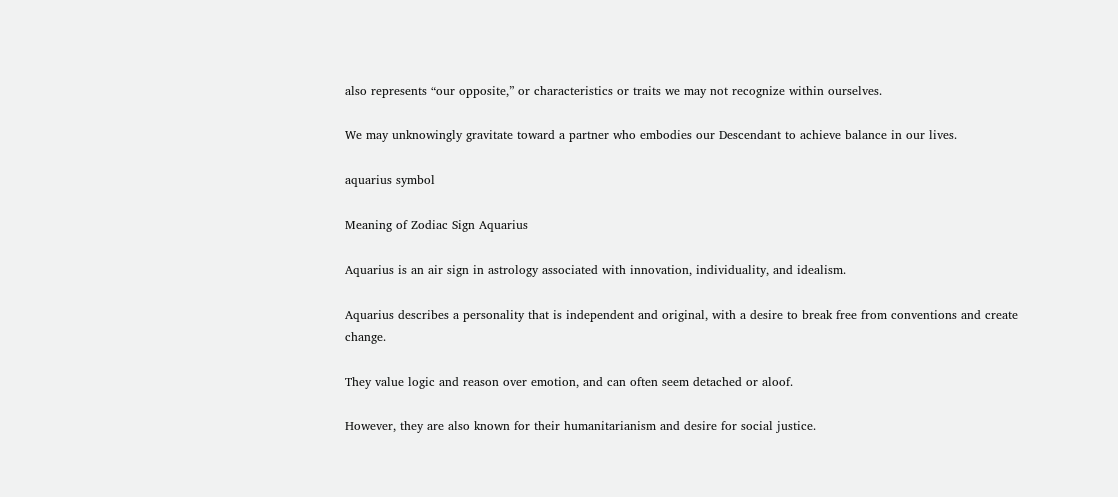also represents “our opposite,” or characteristics or traits we may not recognize within ourselves.

We may unknowingly gravitate toward a partner who embodies our Descendant to achieve balance in our lives.

aquarius symbol

Meaning of Zodiac Sign Aquarius

Aquarius is an air sign in astrology associated with innovation, individuality, and idealism.

Aquarius describes a personality that is independent and original, with a desire to break free from conventions and create change.

They value logic and reason over emotion, and can often seem detached or aloof.

However, they are also known for their humanitarianism and desire for social justice.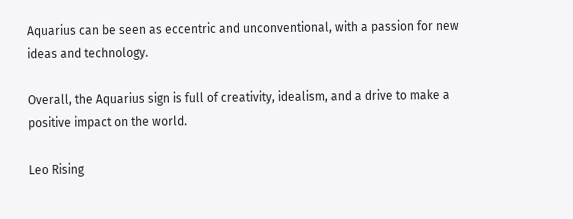Aquarius can be seen as eccentric and unconventional, with a passion for new ideas and technology.

Overall, the Aquarius sign is full of creativity, idealism, and a drive to make a positive impact on the world.

Leo Rising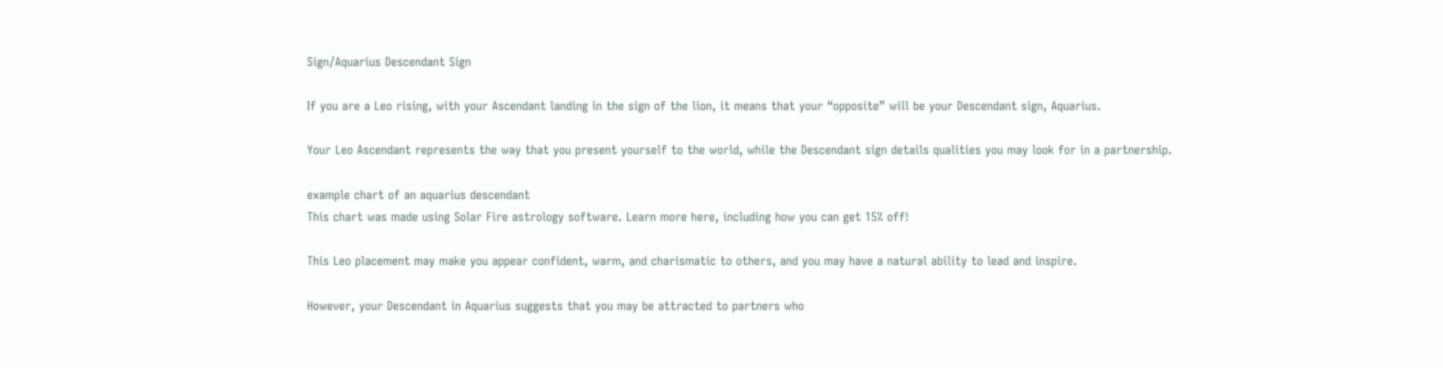Sign/Aquarius Descendant Sign

If you are a Leo rising, with your Ascendant landing in the sign of the lion, it means that your “opposite” will be your Descendant sign, Aquarius.

Your Leo Ascendant represents the way that you present yourself to the world, while the Descendant sign details qualities you may look for in a partnership.

example chart of an aquarius descendant
This chart was made using Solar Fire astrology software. Learn more here, including how you can get 15% off!

This Leo placement may make you appear confident, warm, and charismatic to others, and you may have a natural ability to lead and inspire.

However, your Descendant in Aquarius suggests that you may be attracted to partners who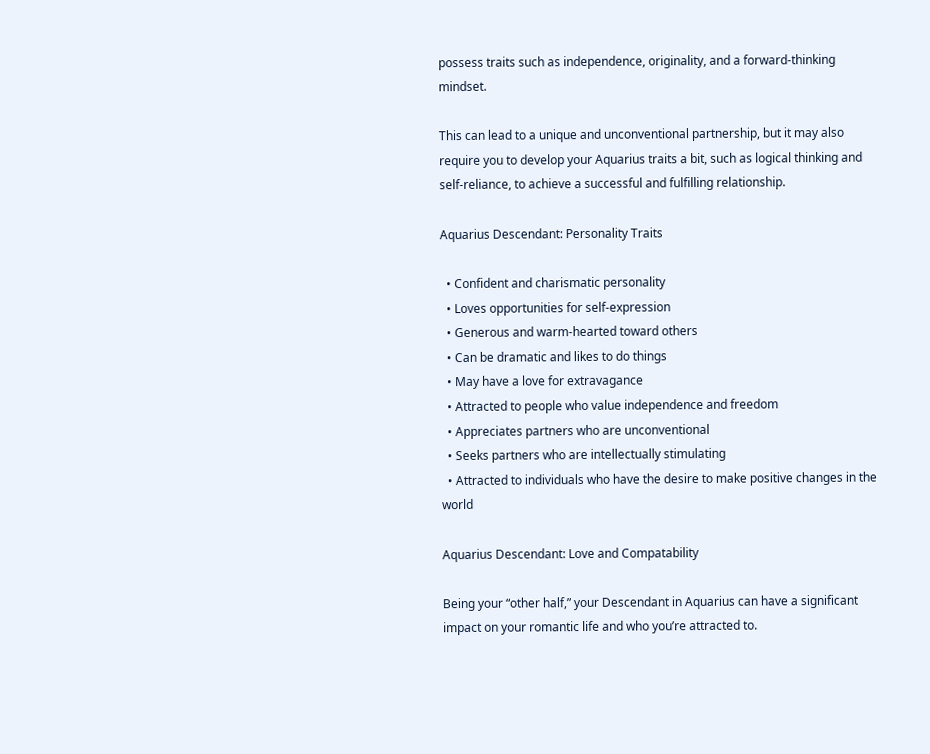possess traits such as independence, originality, and a forward-thinking mindset.

This can lead to a unique and unconventional partnership, but it may also require you to develop your Aquarius traits a bit, such as logical thinking and self-reliance, to achieve a successful and fulfilling relationship.

Aquarius Descendant: Personality Traits

  • Confident and charismatic personality
  • Loves opportunities for self-expression
  • Generous and warm-hearted toward others
  • Can be dramatic and likes to do things
  • May have a love for extravagance
  • Attracted to people who value independence and freedom
  • Appreciates partners who are unconventional
  • Seeks partners who are intellectually stimulating
  • Attracted to individuals who have the desire to make positive changes in the world

Aquarius Descendant: Love and Compatability

Being your “other half,” your Descendant in Aquarius can have a significant impact on your romantic life and who you’re attracted to.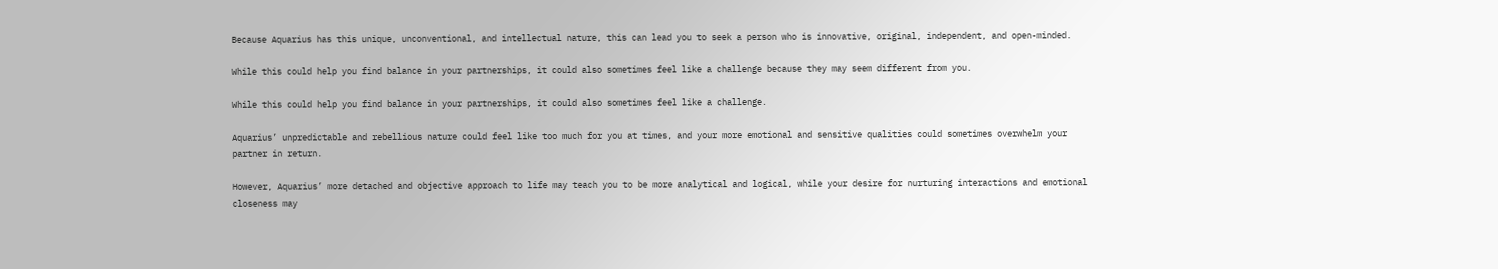Because Aquarius has this unique, unconventional, and intellectual nature, this can lead you to seek a person who is innovative, original, independent, and open-minded.

While this could help you find balance in your partnerships, it could also sometimes feel like a challenge because they may seem different from you.

While this could help you find balance in your partnerships, it could also sometimes feel like a challenge.

Aquarius’ unpredictable and rebellious nature could feel like too much for you at times, and your more emotional and sensitive qualities could sometimes overwhelm your partner in return.

However, Aquarius’ more detached and objective approach to life may teach you to be more analytical and logical, while your desire for nurturing interactions and emotional closeness may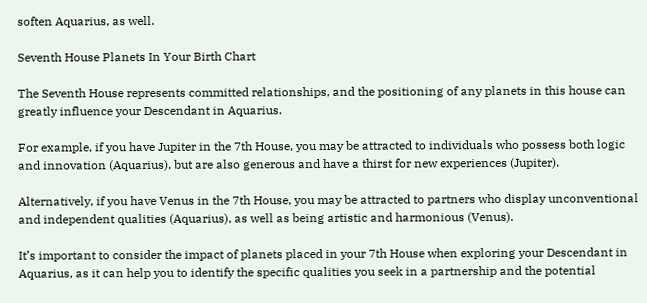soften Aquarius, as well.

Seventh House Planets In Your Birth Chart

The Seventh House represents committed relationships, and the positioning of any planets in this house can greatly influence your Descendant in Aquarius.

For example, if you have Jupiter in the 7th House, you may be attracted to individuals who possess both logic and innovation (Aquarius), but are also generous and have a thirst for new experiences (Jupiter).

Alternatively, if you have Venus in the 7th House, you may be attracted to partners who display unconventional and independent qualities (Aquarius), as well as being artistic and harmonious (Venus).

It’s important to consider the impact of planets placed in your 7th House when exploring your Descendant in Aquarius, as it can help you to identify the specific qualities you seek in a partnership and the potential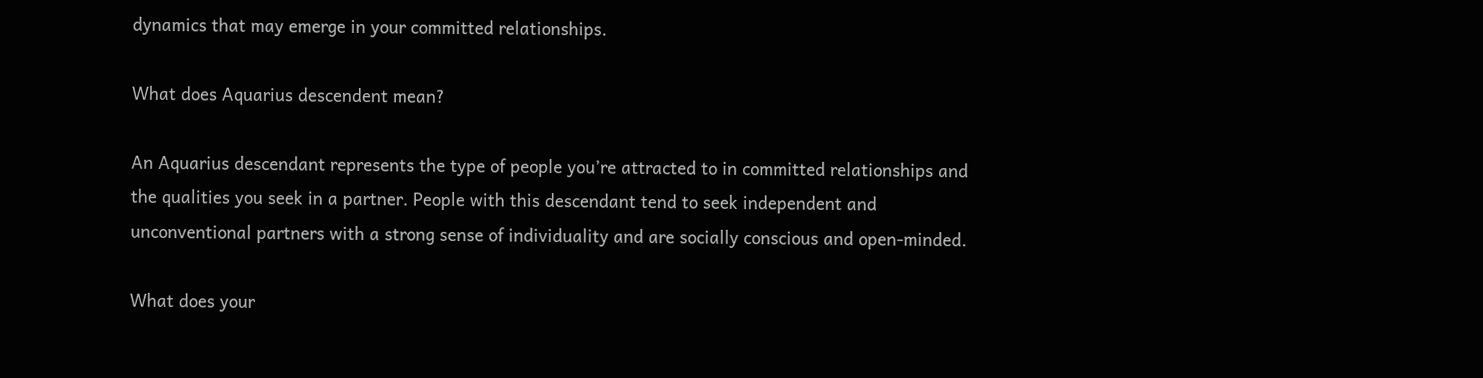dynamics that may emerge in your committed relationships.

What does Aquarius descendent mean?

An Aquarius descendant represents the type of people you’re attracted to in committed relationships and the qualities you seek in a partner. People with this descendant tend to seek independent and unconventional partners with a strong sense of individuality and are socially conscious and open-minded.

What does your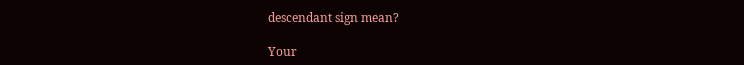descendant sign mean?

Your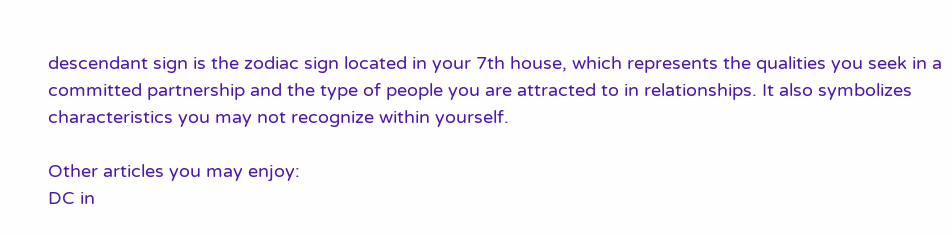descendant sign is the zodiac sign located in your 7th house, which represents the qualities you seek in a committed partnership and the type of people you are attracted to in relationships. It also symbolizes characteristics you may not recognize within yourself.

Other articles you may enjoy:
DC in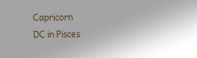Capricorn
DC in Pisces